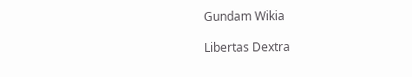Gundam Wikia

Libertas Dextra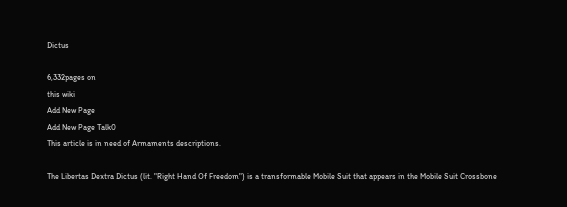Dictus

6,332pages on
this wiki
Add New Page
Add New Page Talk0
This article is in need of Armaments descriptions.

The Libertas Dextra Dictus (lit. "Right Hand Of Freedom") is a transformable Mobile Suit that appears in the Mobile Suit Crossbone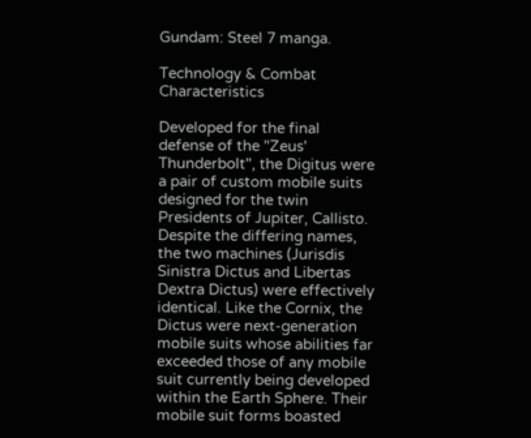Gundam: Steel 7 manga.

Technology & Combat Characteristics

Developed for the final defense of the "Zeus' Thunderbolt", the Digitus were a pair of custom mobile suits designed for the twin Presidents of Jupiter, Callisto. Despite the differing names, the two machines (Jurisdis Sinistra Dictus and Libertas Dextra Dictus) were effectively identical. Like the Cornix, the Dictus were next-generation mobile suits whose abilities far exceeded those of any mobile suit currently being developed within the Earth Sphere. Their mobile suit forms boasted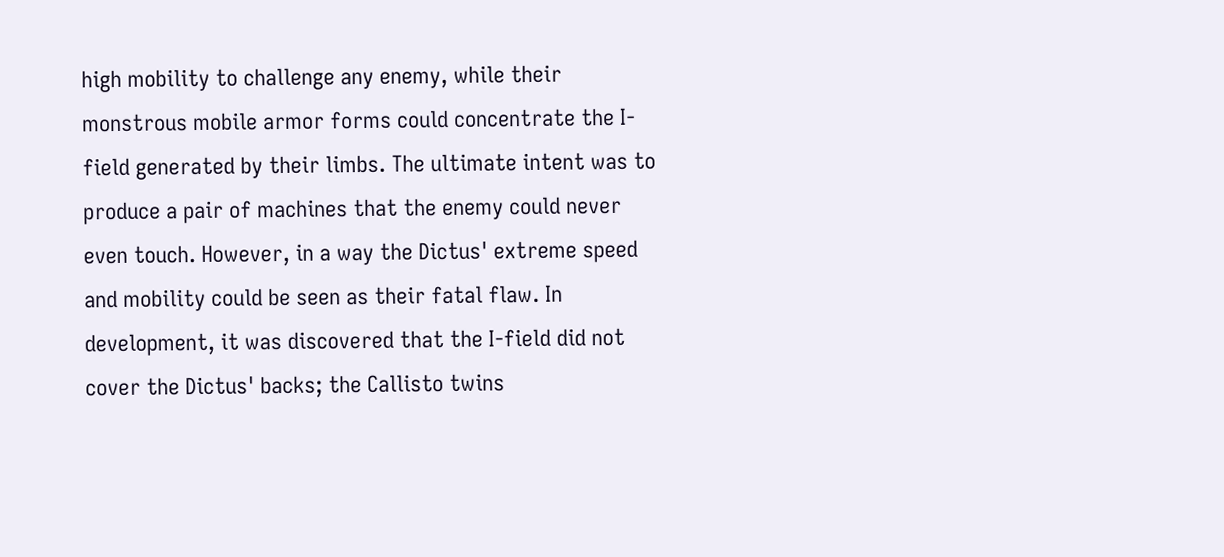high mobility to challenge any enemy, while their monstrous mobile armor forms could concentrate the I-field generated by their limbs. The ultimate intent was to produce a pair of machines that the enemy could never even touch. However, in a way the Dictus' extreme speed and mobility could be seen as their fatal flaw. In development, it was discovered that the I-field did not cover the Dictus' backs; the Callisto twins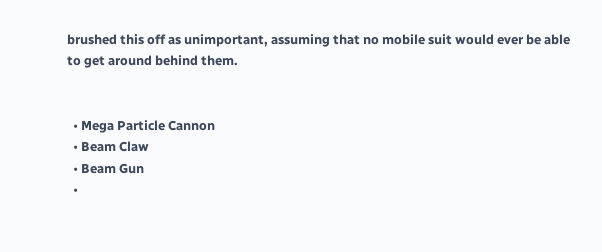brushed this off as unimportant, assuming that no mobile suit would ever be able to get around behind them.


  • Mega Particle Cannon
  • Beam Claw
  • Beam Gun
  •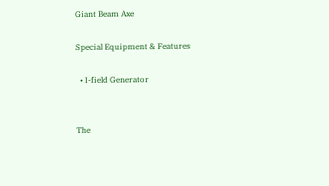Giant Beam Axe

Special Equipment & Features

  • I-field Generator


The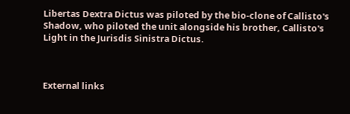Libertas Dextra Dictus was piloted by the bio-clone of Callisto's Shadow, who piloted the unit alongside his brother, Callisto's Light in the Jurisdis Sinistra Dictus.



External links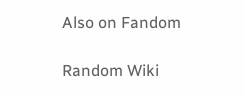Also on Fandom

Random Wiki